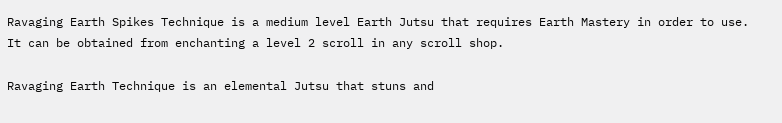Ravaging Earth Spikes Technique is a medium level Earth Jutsu that requires Earth Mastery in order to use. It can be obtained from enchanting a level 2 scroll in any scroll shop.

Ravaging Earth Technique is an elemental Jutsu that stuns and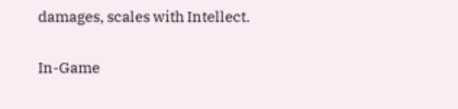damages, scales with Intellect.

In-Game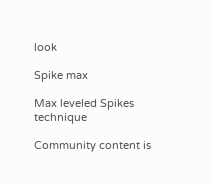look

Spike max

Max leveled Spikes technique

Community content is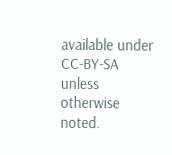available under CC-BY-SA unless otherwise noted.